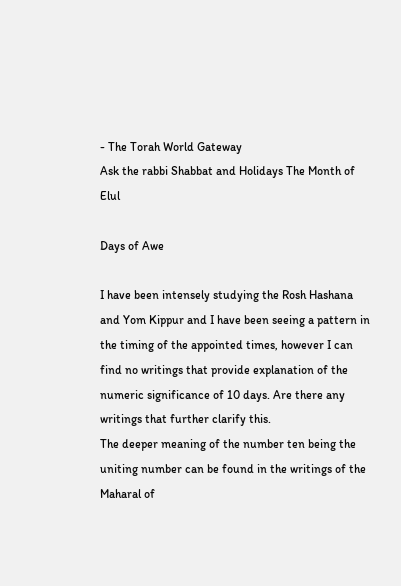- The Torah World Gateway
Ask the rabbi Shabbat and Holidays The Month of Elul

Days of Awe

I have been intensely studying the Rosh Hashana and Yom Kippur and I have been seeing a pattern in the timing of the appointed times, however I can find no writings that provide explanation of the numeric significance of 10 days. Are there any writings that further clarify this.
The deeper meaning of the number ten being the uniting number can be found in the writings of the Maharal of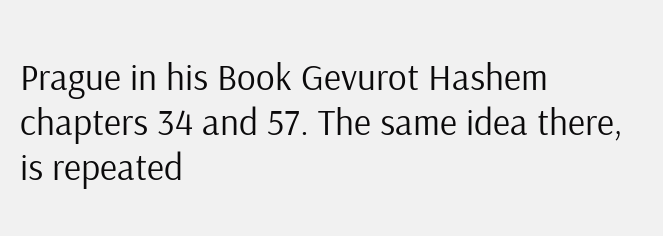Prague in his Book Gevurot Hashem chapters 34 and 57. The same idea there, is repeated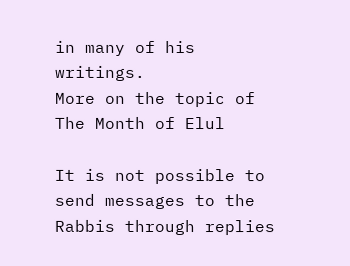in many of his writings.
More on the topic of The Month of Elul

It is not possible to send messages to the Rabbis through replies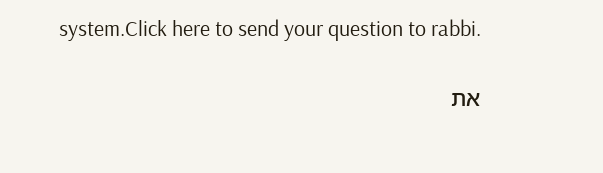system.Click here to send your question to rabbi.

את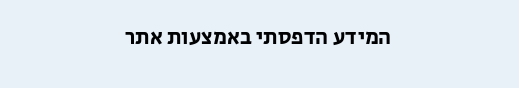המידע הדפסתי באמצעות אתר